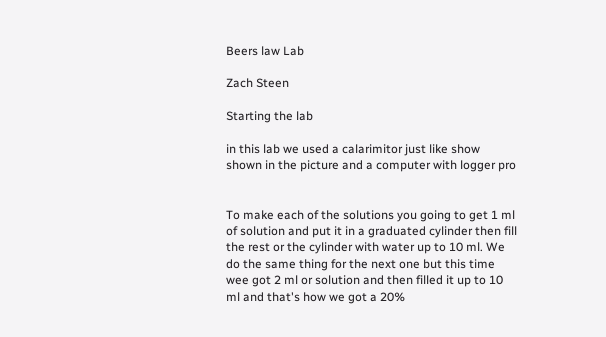Beers law Lab

Zach Steen

Starting the lab

in this lab we used a calarimitor just like show shown in the picture and a computer with logger pro


To make each of the solutions you going to get 1 ml of solution and put it in a graduated cylinder then fill the rest or the cylinder with water up to 10 ml. We do the same thing for the next one but this time wee got 2 ml or solution and then filled it up to 10 ml and that's how we got a 20%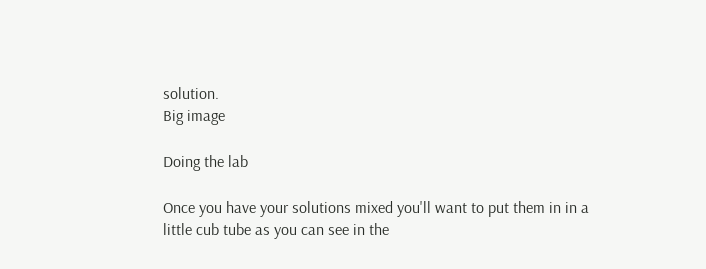solution.
Big image

Doing the lab

Once you have your solutions mixed you'll want to put them in in a little cub tube as you can see in the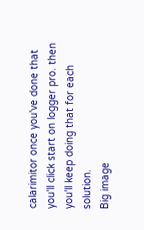calarimitor once you've done that you'll click start on logger pro. then you'll keep doing that for each solution.
Big image